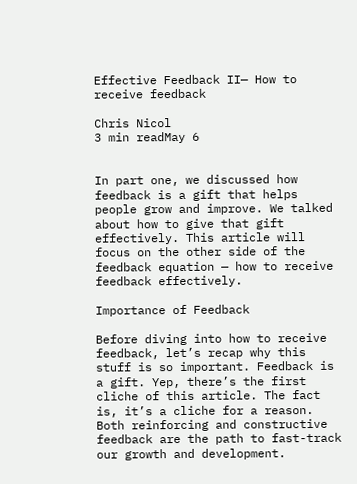Effective Feedback II— How to receive feedback

Chris Nicol
3 min readMay 6


In part one, we discussed how feedback is a gift that helps people grow and improve. We talked about how to give that gift effectively. This article will focus on the other side of the feedback equation — how to receive feedback effectively.

Importance of Feedback

Before diving into how to receive feedback, let’s recap why this stuff is so important. Feedback is a gift. Yep, there’s the first cliche of this article. The fact is, it’s a cliche for a reason. Both reinforcing and constructive feedback are the path to fast-track our growth and development.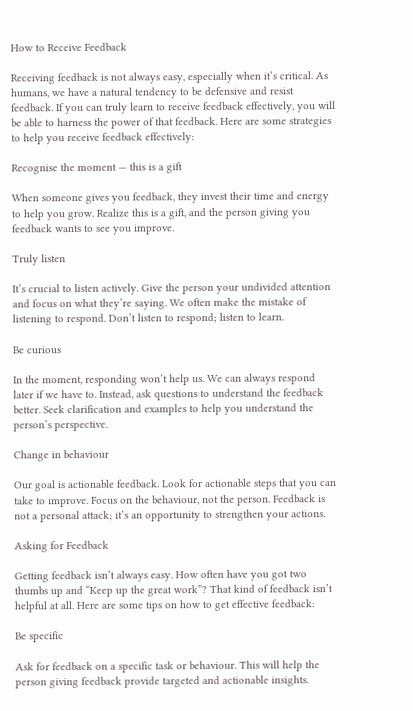How to Receive Feedback

Receiving feedback is not always easy, especially when it’s critical. As humans, we have a natural tendency to be defensive and resist feedback. If you can truly learn to receive feedback effectively, you will be able to harness the power of that feedback. Here are some strategies to help you receive feedback effectively:

Recognise the moment — this is a gift

When someone gives you feedback, they invest their time and energy to help you grow. Realize this is a gift, and the person giving you feedback wants to see you improve.

Truly listen

It’s crucial to listen actively. Give the person your undivided attention and focus on what they’re saying. We often make the mistake of listening to respond. Don’t listen to respond; listen to learn.

Be curious

In the moment, responding won’t help us. We can always respond later if we have to. Instead, ask questions to understand the feedback better. Seek clarification and examples to help you understand the person’s perspective.

Change in behaviour

Our goal is actionable feedback. Look for actionable steps that you can take to improve. Focus on the behaviour, not the person. Feedback is not a personal attack; it’s an opportunity to strengthen your actions.

Asking for Feedback

Getting feedback isn’t always easy. How often have you got two thumbs up and “Keep up the great work”? That kind of feedback isn’t helpful at all. Here are some tips on how to get effective feedback:

Be specific

Ask for feedback on a specific task or behaviour. This will help the person giving feedback provide targeted and actionable insights.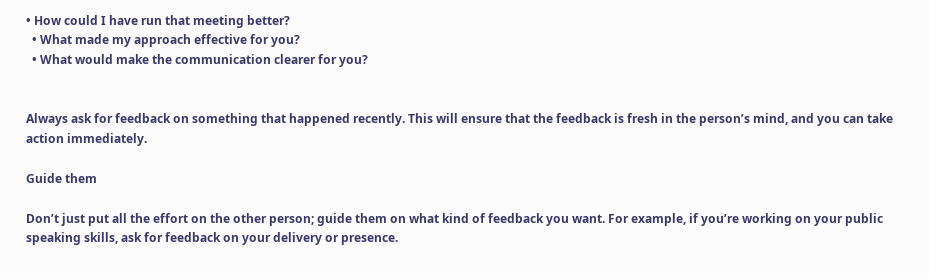• How could I have run that meeting better?
  • What made my approach effective for you?
  • What would make the communication clearer for you?


Always ask for feedback on something that happened recently. This will ensure that the feedback is fresh in the person’s mind, and you can take action immediately.

Guide them

Don’t just put all the effort on the other person; guide them on what kind of feedback you want. For example, if you’re working on your public speaking skills, ask for feedback on your delivery or presence.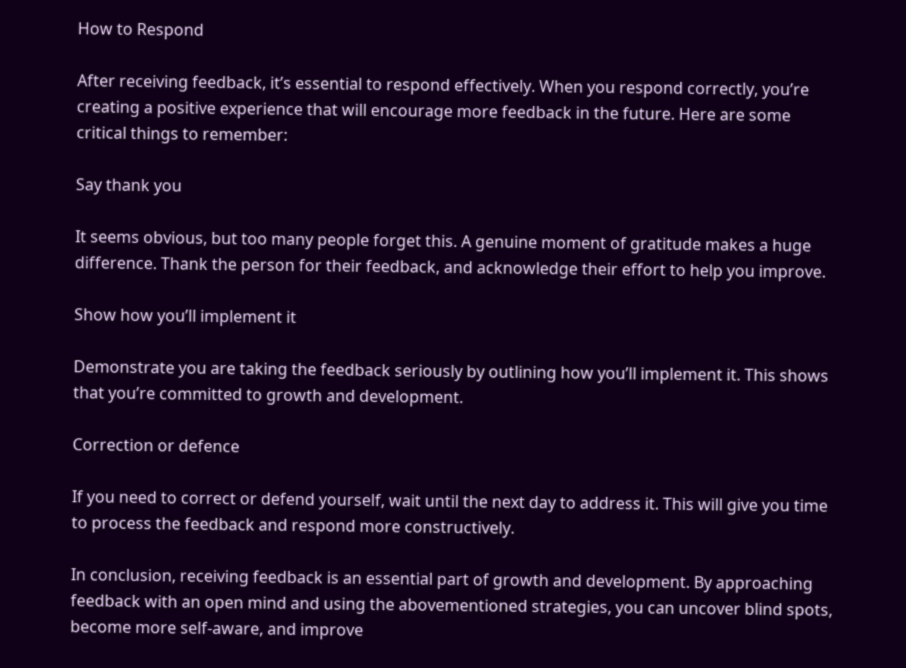How to Respond

After receiving feedback, it’s essential to respond effectively. When you respond correctly, you’re creating a positive experience that will encourage more feedback in the future. Here are some critical things to remember:

Say thank you

It seems obvious, but too many people forget this. A genuine moment of gratitude makes a huge difference. Thank the person for their feedback, and acknowledge their effort to help you improve.

Show how you’ll implement it

Demonstrate you are taking the feedback seriously by outlining how you’ll implement it. This shows that you’re committed to growth and development.

Correction or defence

If you need to correct or defend yourself, wait until the next day to address it. This will give you time to process the feedback and respond more constructively.

In conclusion, receiving feedback is an essential part of growth and development. By approaching feedback with an open mind and using the abovementioned strategies, you can uncover blind spots, become more self-aware, and improve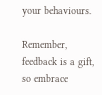your behaviours.

Remember, feedback is a gift, so embrace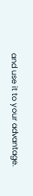and use it to your advantage.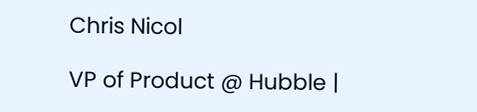Chris Nicol

VP of Product @ Hubble |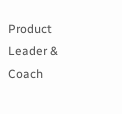Product Leader & Coach